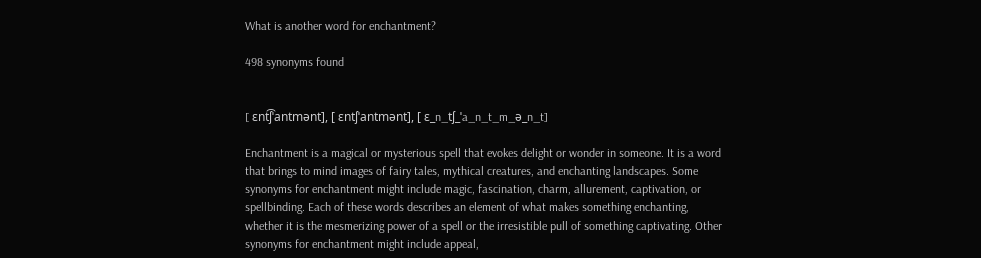What is another word for enchantment?

498 synonyms found


[ ɛnt͡ʃˈantmənt], [ ɛntʃˈantmənt], [ ɛ_n_tʃ_ˈa_n_t_m_ə_n_t]

Enchantment is a magical or mysterious spell that evokes delight or wonder in someone. It is a word that brings to mind images of fairy tales, mythical creatures, and enchanting landscapes. Some synonyms for enchantment might include magic, fascination, charm, allurement, captivation, or spellbinding. Each of these words describes an element of what makes something enchanting, whether it is the mesmerizing power of a spell or the irresistible pull of something captivating. Other synonyms for enchantment might include appeal,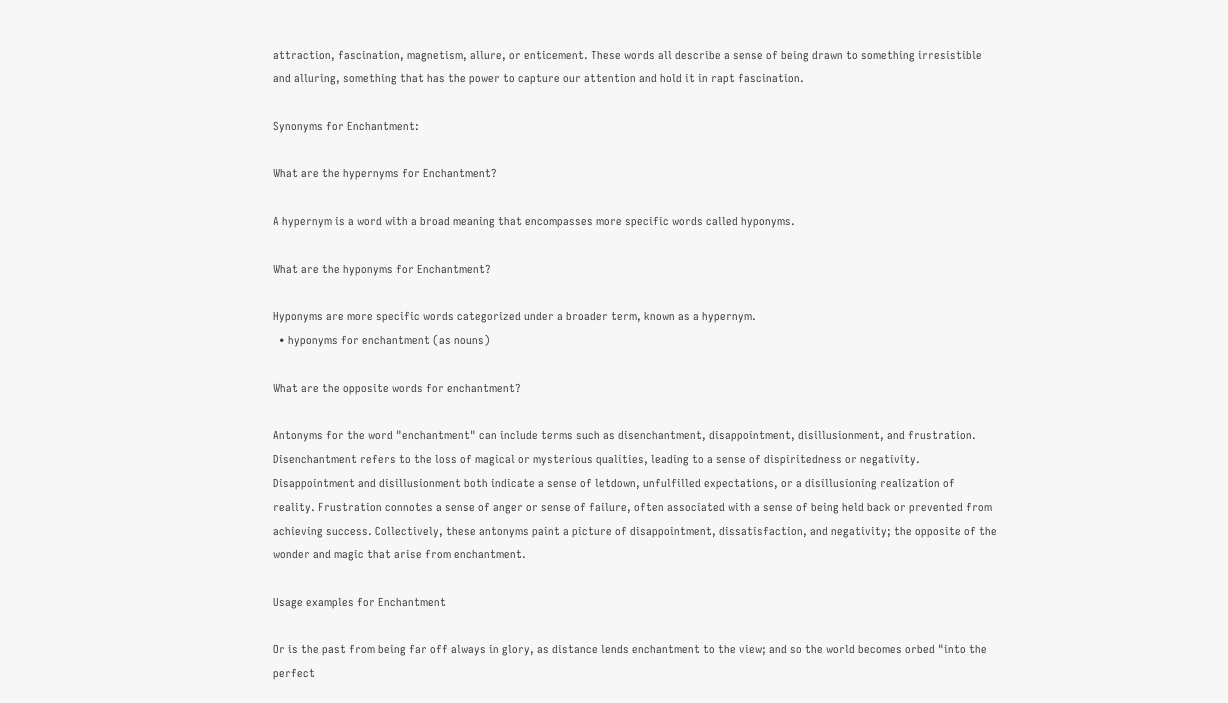attraction, fascination, magnetism, allure, or enticement. These words all describe a sense of being drawn to something irresistible and alluring, something that has the power to capture our attention and hold it in rapt fascination.

Synonyms for Enchantment:

What are the hypernyms for Enchantment?

A hypernym is a word with a broad meaning that encompasses more specific words called hyponyms.

What are the hyponyms for Enchantment?

Hyponyms are more specific words categorized under a broader term, known as a hypernym.
  • hyponyms for enchantment (as nouns)

What are the opposite words for enchantment?

Antonyms for the word "enchantment" can include terms such as disenchantment, disappointment, disillusionment, and frustration. Disenchantment refers to the loss of magical or mysterious qualities, leading to a sense of dispiritedness or negativity. Disappointment and disillusionment both indicate a sense of letdown, unfulfilled expectations, or a disillusioning realization of reality. Frustration connotes a sense of anger or sense of failure, often associated with a sense of being held back or prevented from achieving success. Collectively, these antonyms paint a picture of disappointment, dissatisfaction, and negativity; the opposite of the wonder and magic that arise from enchantment.

Usage examples for Enchantment

Or is the past from being far off always in glory, as distance lends enchantment to the view; and so the world becomes orbed "into the perfect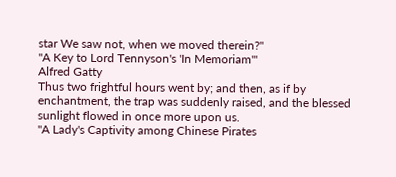star We saw not, when we moved therein?"
"A Key to Lord Tennyson's 'In Memoriam'"
Alfred Gatty
Thus two frightful hours went by; and then, as if by enchantment, the trap was suddenly raised, and the blessed sunlight flowed in once more upon us.
"A Lady's Captivity among Chinese Pirates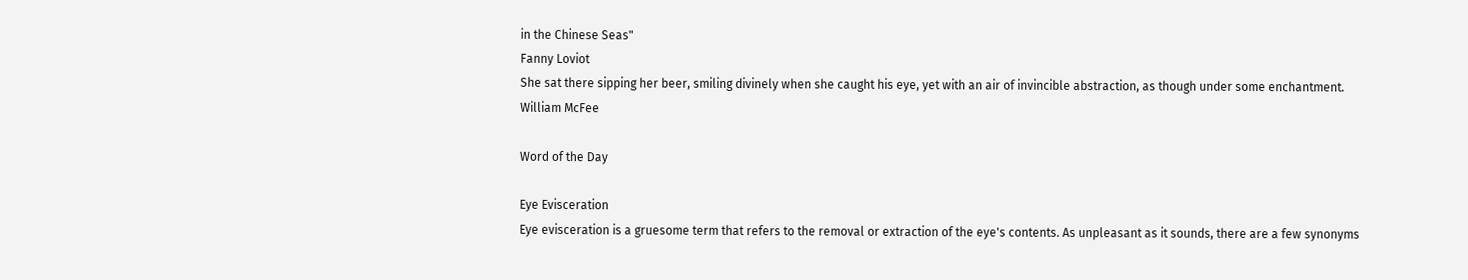in the Chinese Seas"
Fanny Loviot
She sat there sipping her beer, smiling divinely when she caught his eye, yet with an air of invincible abstraction, as though under some enchantment.
William McFee

Word of the Day

Eye Evisceration
Eye evisceration is a gruesome term that refers to the removal or extraction of the eye's contents. As unpleasant as it sounds, there are a few synonyms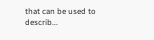that can be used to describ...